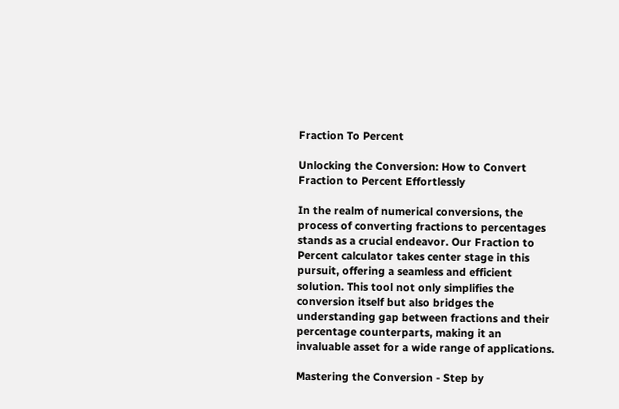Fraction To Percent

Unlocking the Conversion: How to Convert Fraction to Percent Effortlessly

In the realm of numerical conversions, the process of converting fractions to percentages stands as a crucial endeavor. Our Fraction to Percent calculator takes center stage in this pursuit, offering a seamless and efficient solution. This tool not only simplifies the conversion itself but also bridges the understanding gap between fractions and their percentage counterparts, making it an invaluable asset for a wide range of applications.

Mastering the Conversion - Step by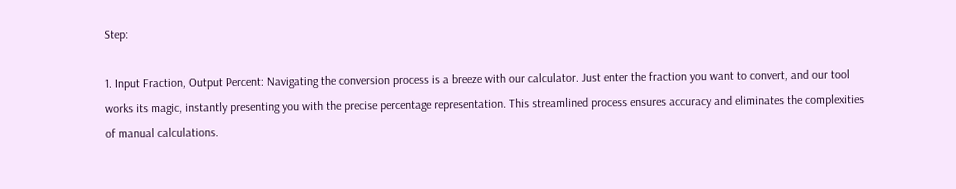Step:

1. Input Fraction, Output Percent: Navigating the conversion process is a breeze with our calculator. Just enter the fraction you want to convert, and our tool works its magic, instantly presenting you with the precise percentage representation. This streamlined process ensures accuracy and eliminates the complexities of manual calculations.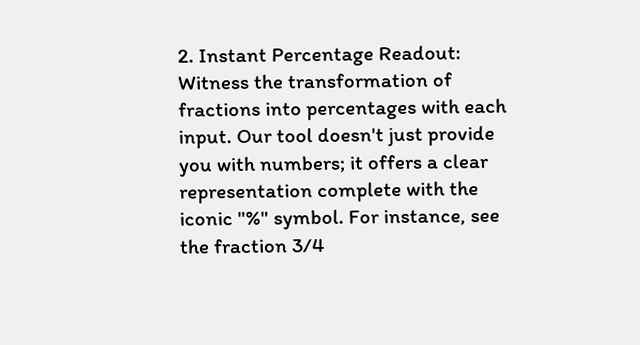2. Instant Percentage Readout: Witness the transformation of fractions into percentages with each input. Our tool doesn't just provide you with numbers; it offers a clear representation complete with the iconic "%" symbol. For instance, see the fraction 3/4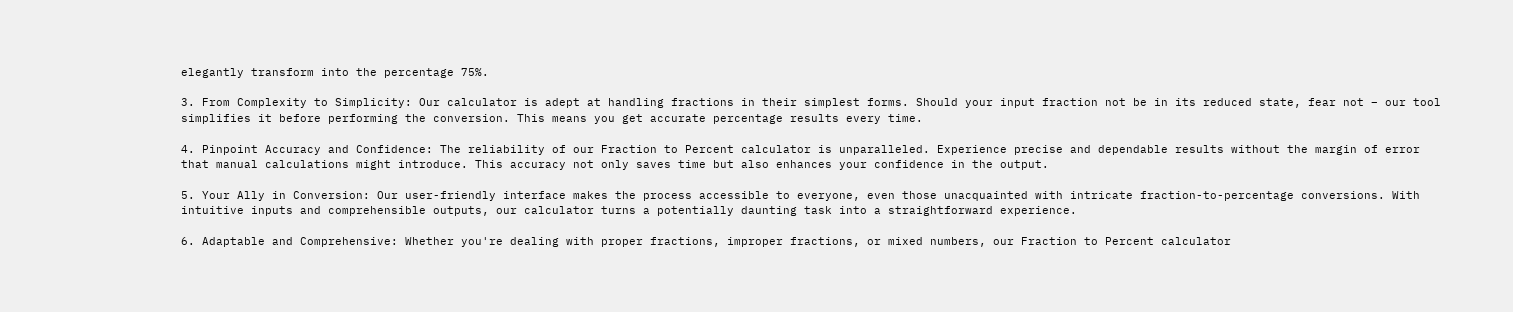elegantly transform into the percentage 75%.

3. From Complexity to Simplicity: Our calculator is adept at handling fractions in their simplest forms. Should your input fraction not be in its reduced state, fear not – our tool simplifies it before performing the conversion. This means you get accurate percentage results every time.

4. Pinpoint Accuracy and Confidence: The reliability of our Fraction to Percent calculator is unparalleled. Experience precise and dependable results without the margin of error that manual calculations might introduce. This accuracy not only saves time but also enhances your confidence in the output.

5. Your Ally in Conversion: Our user-friendly interface makes the process accessible to everyone, even those unacquainted with intricate fraction-to-percentage conversions. With intuitive inputs and comprehensible outputs, our calculator turns a potentially daunting task into a straightforward experience.

6. Adaptable and Comprehensive: Whether you're dealing with proper fractions, improper fractions, or mixed numbers, our Fraction to Percent calculator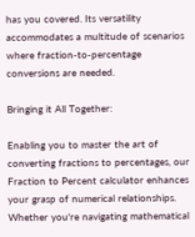has you covered. Its versatility accommodates a multitude of scenarios where fraction-to-percentage conversions are needed.

Bringing it All Together:

Enabling you to master the art of converting fractions to percentages, our Fraction to Percent calculator enhances your grasp of numerical relationships. Whether you're navigating mathematical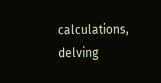calculations, delving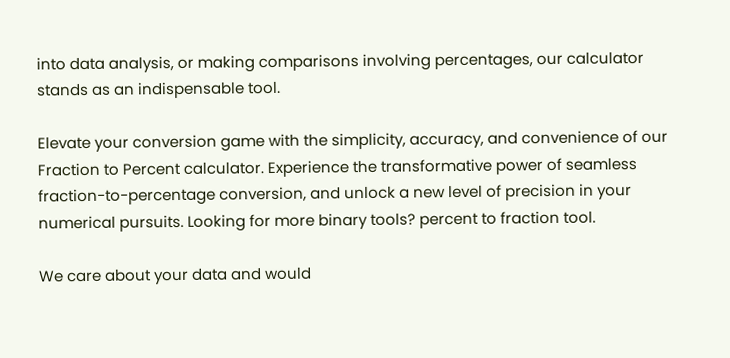into data analysis, or making comparisons involving percentages, our calculator stands as an indispensable tool.

Elevate your conversion game with the simplicity, accuracy, and convenience of our Fraction to Percent calculator. Experience the transformative power of seamless fraction-to-percentage conversion, and unlock a new level of precision in your numerical pursuits. Looking for more binary tools? percent to fraction tool.

We care about your data and would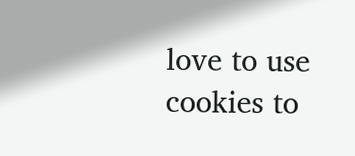love to use cookies to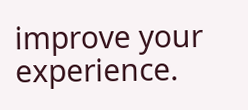improve your experience.